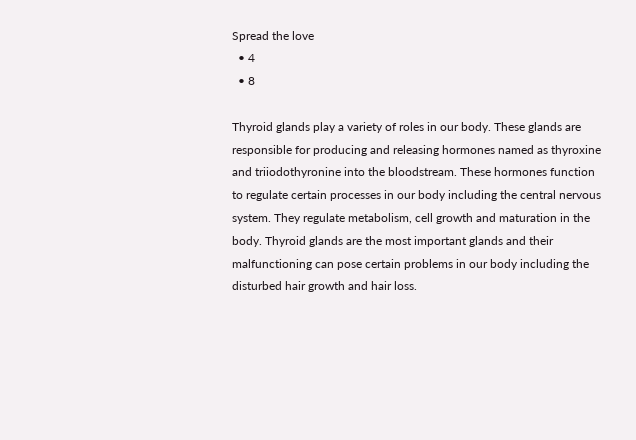Spread the love
  • 4
  • 8

Thyroid glands play a variety of roles in our body. These glands are responsible for producing and releasing hormones named as thyroxine and triiodothyronine into the bloodstream. These hormones function to regulate certain processes in our body including the central nervous system. They regulate metabolism, cell growth and maturation in the body. Thyroid glands are the most important glands and their malfunctioning can pose certain problems in our body including the disturbed hair growth and hair loss.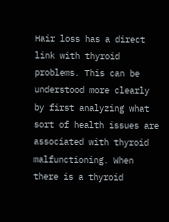Hair loss has a direct link with thyroid problems. This can be understood more clearly by first analyzing what sort of health issues are associated with thyroid malfunctioning. When there is a thyroid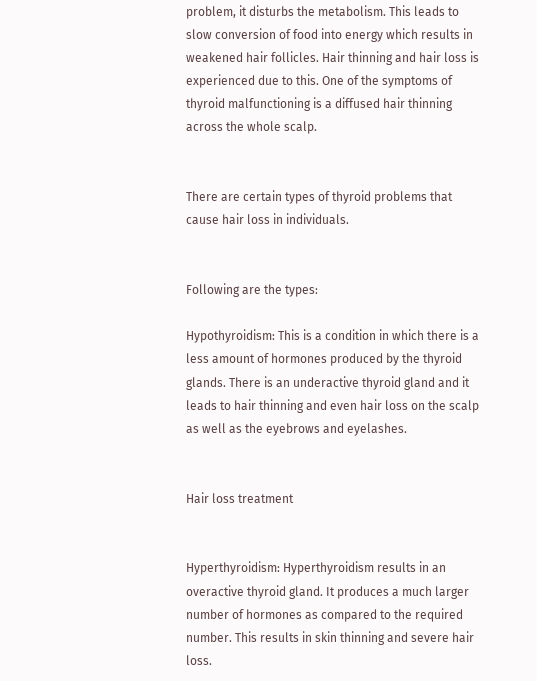problem, it disturbs the metabolism. This leads to slow conversion of food into energy which results in weakened hair follicles. Hair thinning and hair loss is experienced due to this. One of the symptoms of thyroid malfunctioning is a diffused hair thinning across the whole scalp.


There are certain types of thyroid problems that cause hair loss in individuals.


Following are the types:

Hypothyroidism: This is a condition in which there is a less amount of hormones produced by the thyroid glands. There is an underactive thyroid gland and it leads to hair thinning and even hair loss on the scalp as well as the eyebrows and eyelashes.


Hair loss treatment


Hyperthyroidism: Hyperthyroidism results in an overactive thyroid gland. It produces a much larger number of hormones as compared to the required number. This results in skin thinning and severe hair loss.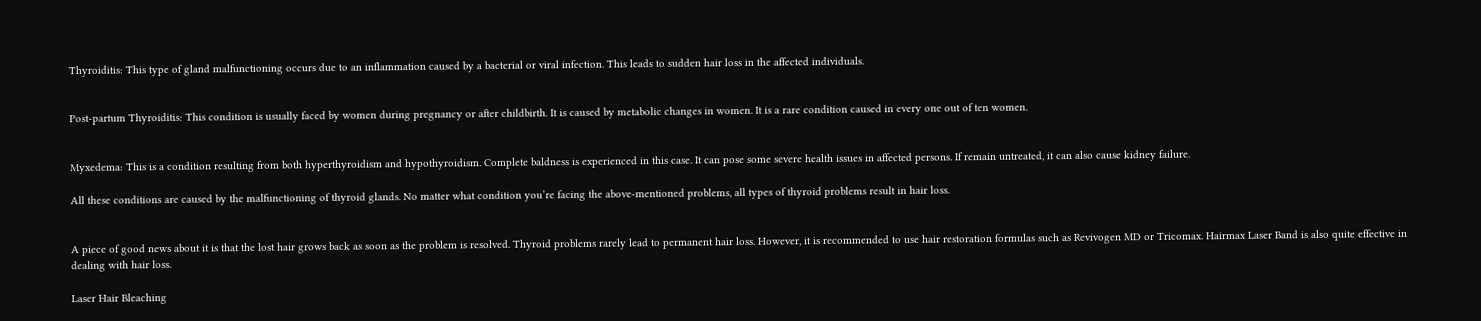Thyroiditis: This type of gland malfunctioning occurs due to an inflammation caused by a bacterial or viral infection. This leads to sudden hair loss in the affected individuals.


Post-partum Thyroiditis: This condition is usually faced by women during pregnancy or after childbirth. It is caused by metabolic changes in women. It is a rare condition caused in every one out of ten women.


Myxedema: This is a condition resulting from both hyperthyroidism and hypothyroidism. Complete baldness is experienced in this case. It can pose some severe health issues in affected persons. If remain untreated, it can also cause kidney failure.

All these conditions are caused by the malfunctioning of thyroid glands. No matter what condition you’re facing the above-mentioned problems, all types of thyroid problems result in hair loss.


A piece of good news about it is that the lost hair grows back as soon as the problem is resolved. Thyroid problems rarely lead to permanent hair loss. However, it is recommended to use hair restoration formulas such as Revivogen MD or Tricomax. Hairmax Laser Band is also quite effective in dealing with hair loss.

Laser Hair Bleaching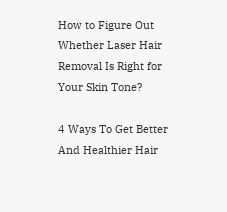How to Figure Out Whether Laser Hair Removal Is Right for Your Skin Tone?

4 Ways To Get Better And Healthier Hair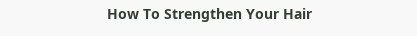How To Strengthen Your Hair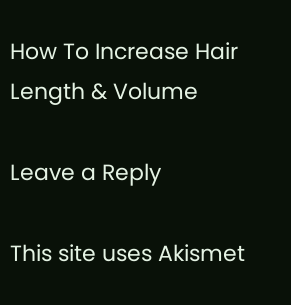How To Increase Hair Length & Volume

Leave a Reply

This site uses Akismet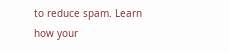to reduce spam. Learn how your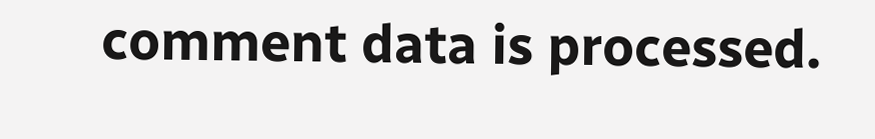comment data is processed.